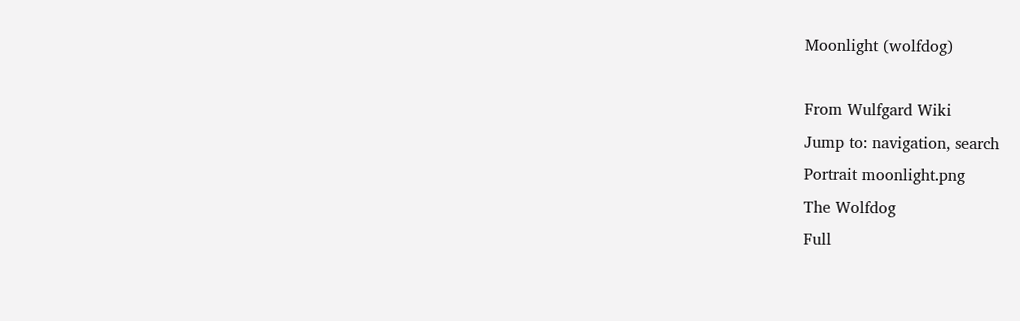Moonlight (wolfdog)

From Wulfgard Wiki
Jump to: navigation, search
Portrait moonlight.png
The Wolfdog
Full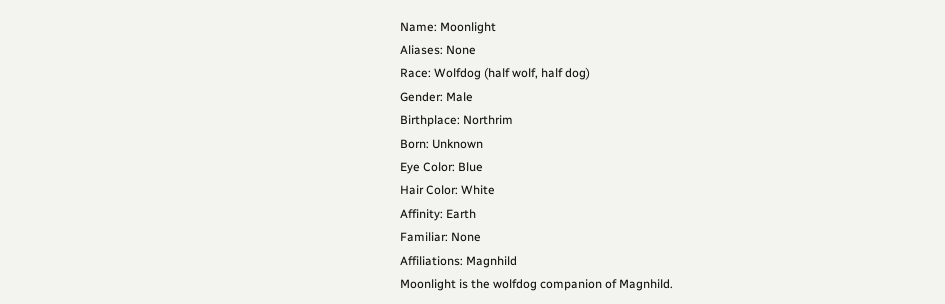Name: Moonlight
Aliases: None
Race: Wolfdog (half wolf, half dog)
Gender: Male
Birthplace: Northrim
Born: Unknown
Eye Color: Blue
Hair Color: White
Affinity: Earth
Familiar: None
Affiliations: Magnhild
Moonlight is the wolfdog companion of Magnhild.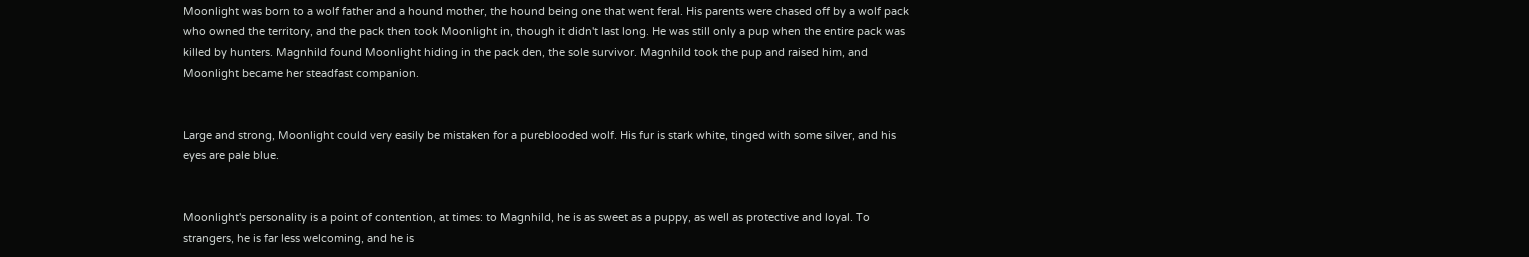Moonlight was born to a wolf father and a hound mother, the hound being one that went feral. His parents were chased off by a wolf pack who owned the territory, and the pack then took Moonlight in, though it didn't last long. He was still only a pup when the entire pack was killed by hunters. Magnhild found Moonlight hiding in the pack den, the sole survivor. Magnhild took the pup and raised him, and Moonlight became her steadfast companion.


Large and strong, Moonlight could very easily be mistaken for a pureblooded wolf. His fur is stark white, tinged with some silver, and his eyes are pale blue.


Moonlight's personality is a point of contention, at times: to Magnhild, he is as sweet as a puppy, as well as protective and loyal. To strangers, he is far less welcoming, and he is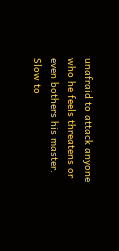unafraid to attack anyone who he feels threatens or even bothers his master. Slow to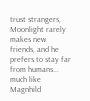trust strangers, Moonlight rarely makes new friends, and he prefers to stay far from humans... much like Magnhild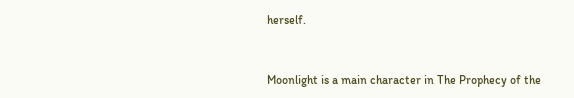herself.


Moonlight is a main character in The Prophecy of the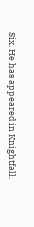Six. He has appeared in Knightfall.